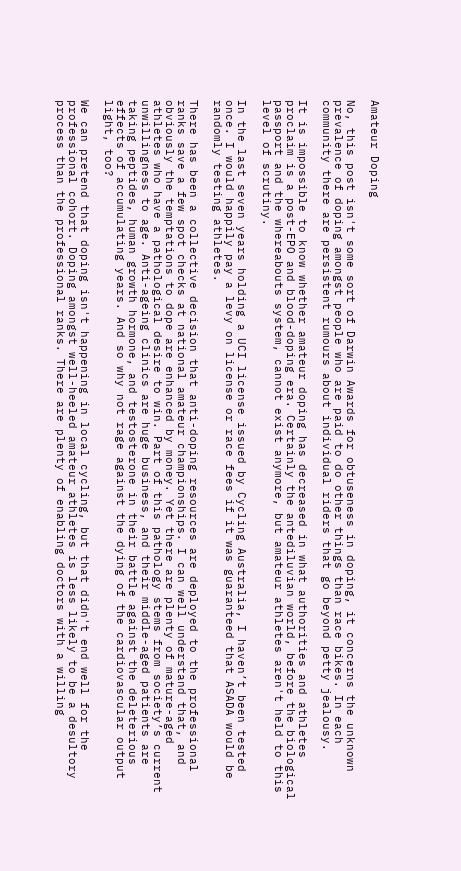Amateur Doping

No, this post isn't some sort of Darwin Awards for obtuseness in doping, it concerns the unknown prevalence of doping amongst people who are paid to do other things than race bikes. In each community there are persistent rumours about individual riders that go beyond petty jealousy.

It is impossible to know whether amateur doping has decreased in what authorities and athletes proclaim is a post-EPO and blood-doping era. Certainly the antediluvian world, before the biological passport and the whereabouts system, cannot exist anymore, but amateur athletes aren't held to this level of scrutiny.

In the last seven years holding a UCI license issued by Cycling Australia, I haven’t been tested once. I would happily pay a levy on license or race fees if it was guaranteed that ASADA would be randomly testing athletes.

There has been a collective decision that anti-doping resources are deployed to the professional ranks save a few spot checks at national amateur championships. I can well understand that, and obviously the temptations to dope are enhanced by money. Yet there are plenty of mature-aged athletes who have a pathological desire to win. Part of this pathology stems from society’s current unwillingness to age. Anti-ageing clinics are huge business, and their middle-aged patients are taking peptides, human growth hormone, and testosterone in their battle against the deleterious effects of accumulating years. And so why not rage against the dying of the cardiovascular output light, too?

We can pretend that doping isn't happening in local cycling, but that didn't end well for the professional cohort. Doping amongst well-heeled amateur athletes is less likely to be a desultory process than the professional ranks. There are plenty of enabling doctors with a willing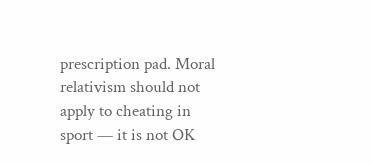prescription pad. Moral relativism should not apply to cheating in sport — it is not OK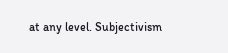at any level. Subjectivism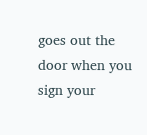goes out the door when you sign your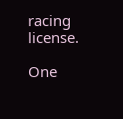racing license.

One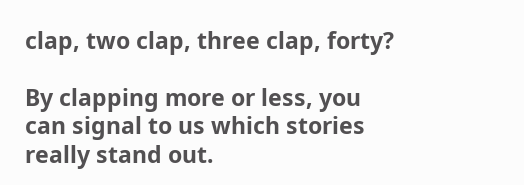clap, two clap, three clap, forty?

By clapping more or less, you can signal to us which stories really stand out.